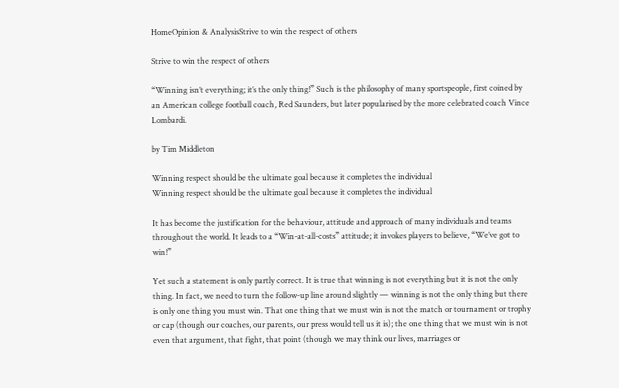HomeOpinion & AnalysisStrive to win the respect of others

Strive to win the respect of others

“Winning isn’t everything; it’s the only thing!” Such is the philosophy of many sportspeople, first coined by an American college football coach, Red Saunders, but later popularised by the more celebrated coach Vince Lombardi.

by Tim Middleton

Winning respect should be the ultimate goal because it completes the individual
Winning respect should be the ultimate goal because it completes the individual

It has become the justification for the behaviour, attitude and approach of many individuals and teams throughout the world. It leads to a “Win-at-all-costs” attitude; it invokes players to believe, “We’ve got to win!”

Yet such a statement is only partly correct. It is true that winning is not everything but it is not the only thing. In fact, we need to turn the follow-up line around slightly — winning is not the only thing but there is only one thing you must win. That one thing that we must win is not the match or tournament or trophy or cap (though our coaches, our parents, our press would tell us it is); the one thing that we must win is not even that argument, that fight, that point (though we may think our lives, marriages or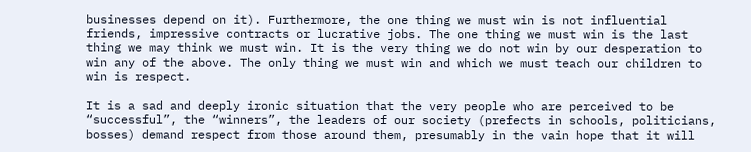businesses depend on it). Furthermore, the one thing we must win is not influential friends, impressive contracts or lucrative jobs. The one thing we must win is the last thing we may think we must win. It is the very thing we do not win by our desperation to win any of the above. The only thing we must win and which we must teach our children to win is respect.

It is a sad and deeply ironic situation that the very people who are perceived to be “successful”, the “winners”, the leaders of our society (prefects in schools, politicians, bosses) demand respect from those around them, presumably in the vain hope that it will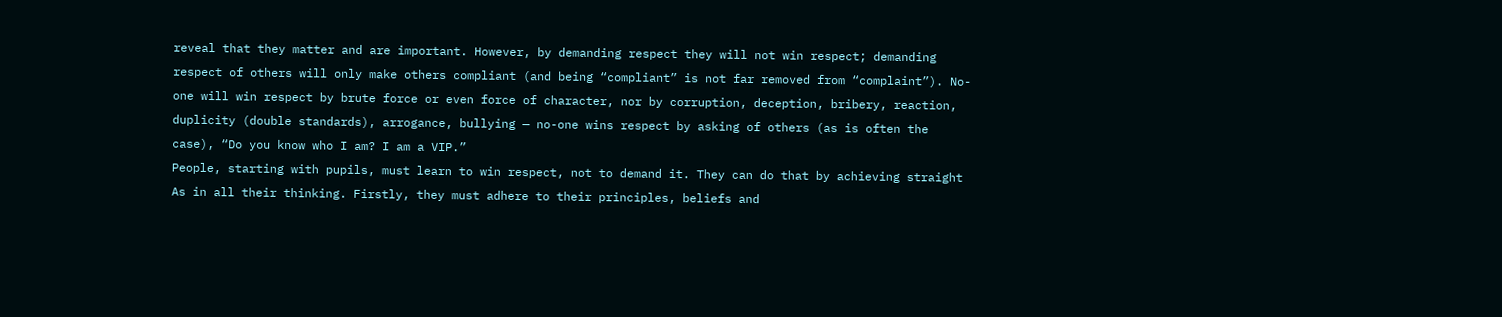reveal that they matter and are important. However, by demanding respect they will not win respect; demanding respect of others will only make others compliant (and being “compliant” is not far removed from “complaint”). No-one will win respect by brute force or even force of character, nor by corruption, deception, bribery, reaction, duplicity (double standards), arrogance, bullying — no-one wins respect by asking of others (as is often the case), “Do you know who I am? I am a VIP.”
People, starting with pupils, must learn to win respect, not to demand it. They can do that by achieving straight As in all their thinking. Firstly, they must adhere to their principles, beliefs and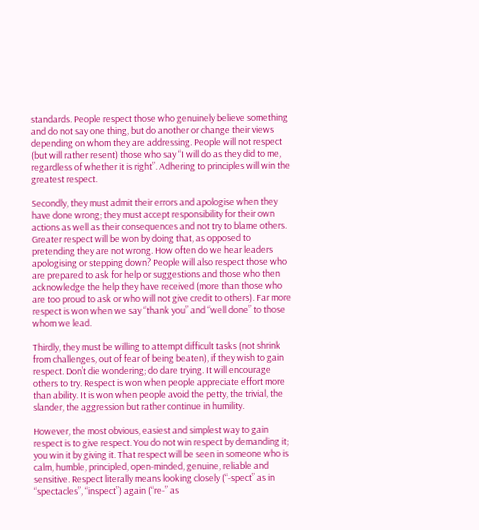standards. People respect those who genuinely believe something and do not say one thing, but do another or change their views depending on whom they are addressing. People will not respect (but will rather resent) those who say “I will do as they did to me, regardless of whether it is right”. Adhering to principles will win the greatest respect.

Secondly, they must admit their errors and apologise when they have done wrong; they must accept responsibility for their own actions as well as their consequences and not try to blame others.
Greater respect will be won by doing that, as opposed to pretending they are not wrong. How often do we hear leaders apologising or stepping down? People will also respect those who are prepared to ask for help or suggestions and those who then acknowledge the help they have received (more than those who are too proud to ask or who will not give credit to others). Far more respect is won when we say “thank you” and “well done” to those whom we lead.

Thirdly, they must be willing to attempt difficult tasks (not shrink from challenges, out of fear of being beaten), if they wish to gain respect. Don’t die wondering; do dare trying. It will encourage others to try. Respect is won when people appreciate effort more than ability. It is won when people avoid the petty, the trivial, the slander, the aggression but rather continue in humility.

However, the most obvious, easiest and simplest way to gain respect is to give respect. You do not win respect by demanding it; you win it by giving it. That respect will be seen in someone who is calm, humble, principled, open-minded, genuine, reliable and sensitive. Respect literally means looking closely (“-spect” as in “spectacles”, “inspect”) again (“re-” as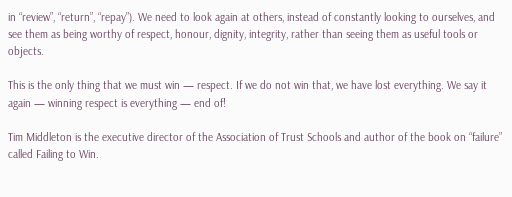in “review”, “return”, “repay”). We need to look again at others, instead of constantly looking to ourselves, and see them as being worthy of respect, honour, dignity, integrity, rather than seeing them as useful tools or objects.

This is the only thing that we must win — respect. If we do not win that, we have lost everything. We say it again — winning respect is everything — end of!

Tim Middleton is the executive director of the Association of Trust Schools and author of the book on “failure” called Failing to Win.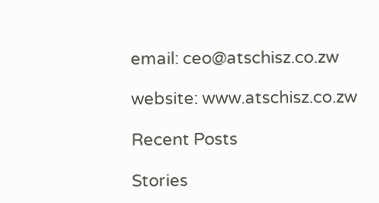email: ceo@atschisz.co.zw

website: www.atschisz.co.zw

Recent Posts

Stories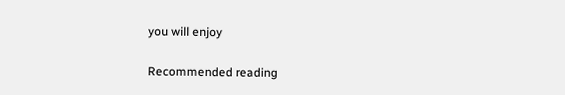you will enjoy

Recommended reading